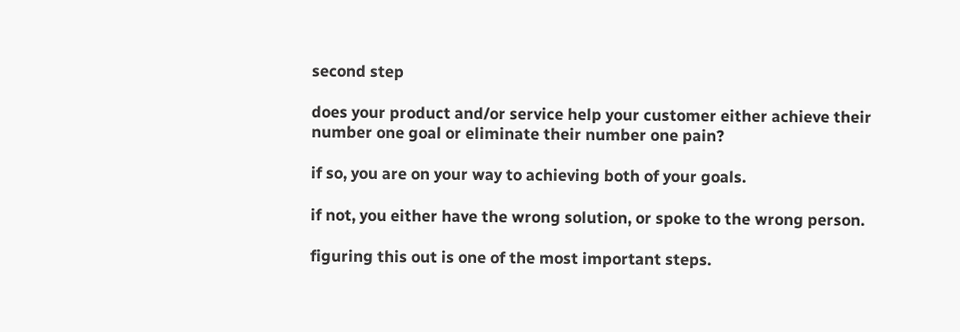second step

does your product and/or service help your customer either achieve their number one goal or eliminate their number one pain?

if so, you are on your way to achieving both of your goals.

if not, you either have the wrong solution, or spoke to the wrong person.

figuring this out is one of the most important steps.